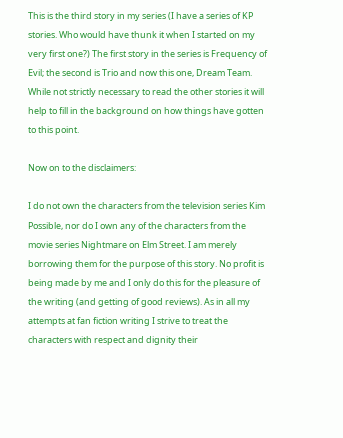This is the third story in my series (I have a series of KP stories. Who would have thunk it when I started on my very first one?) The first story in the series is Frequency of Evil; the second is Trio and now this one, Dream Team. While not strictly necessary to read the other stories it will help to fill in the background on how things have gotten to this point.

Now on to the disclaimers:

I do not own the characters from the television series Kim Possible, nor do I own any of the characters from the movie series Nightmare on Elm Street. I am merely borrowing them for the purpose of this story. No profit is being made by me and I only do this for the pleasure of the writing (and getting of good reviews). As in all my attempts at fan fiction writing I strive to treat the characters with respect and dignity their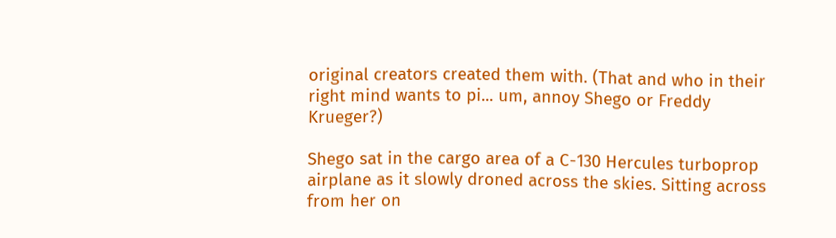original creators created them with. (That and who in their right mind wants to pi... um, annoy Shego or Freddy Krueger?)

Shego sat in the cargo area of a C-130 Hercules turboprop airplane as it slowly droned across the skies. Sitting across from her on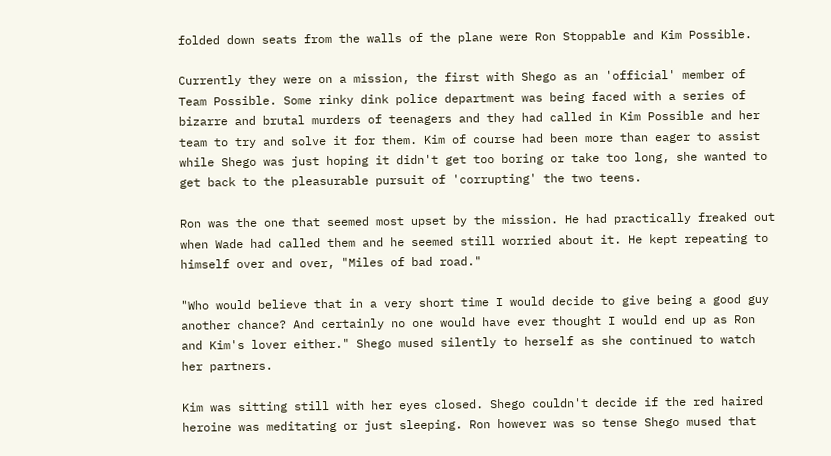folded down seats from the walls of the plane were Ron Stoppable and Kim Possible.

Currently they were on a mission, the first with Shego as an 'official' member of Team Possible. Some rinky dink police department was being faced with a series of bizarre and brutal murders of teenagers and they had called in Kim Possible and her team to try and solve it for them. Kim of course had been more than eager to assist while Shego was just hoping it didn't get too boring or take too long, she wanted to get back to the pleasurable pursuit of 'corrupting' the two teens.

Ron was the one that seemed most upset by the mission. He had practically freaked out when Wade had called them and he seemed still worried about it. He kept repeating to himself over and over, "Miles of bad road."

"Who would believe that in a very short time I would decide to give being a good guy another chance? And certainly no one would have ever thought I would end up as Ron and Kim's lover either." Shego mused silently to herself as she continued to watch her partners.

Kim was sitting still with her eyes closed. Shego couldn't decide if the red haired heroine was meditating or just sleeping. Ron however was so tense Shego mused that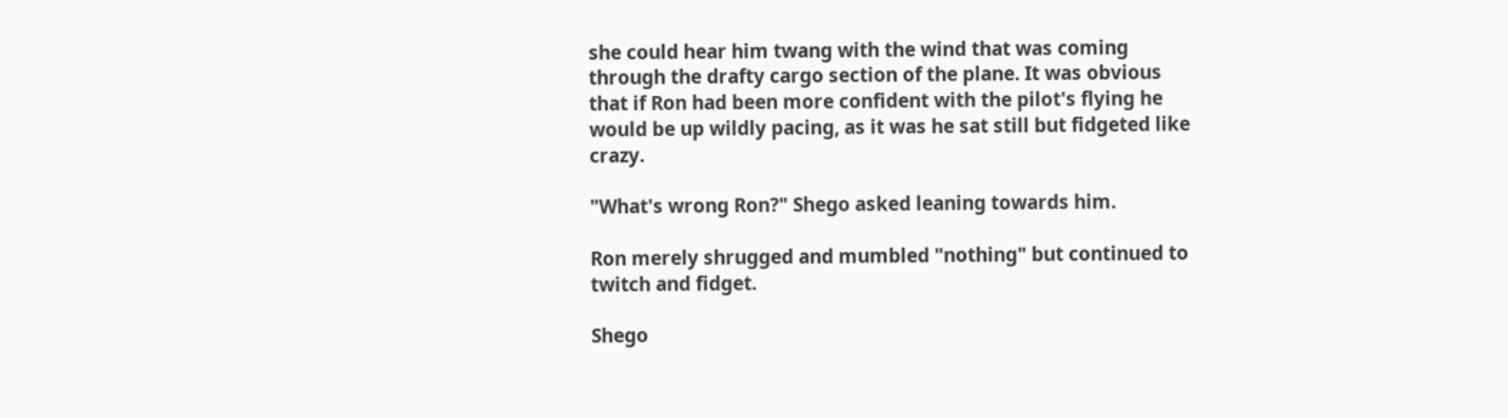she could hear him twang with the wind that was coming through the drafty cargo section of the plane. It was obvious that if Ron had been more confident with the pilot's flying he would be up wildly pacing, as it was he sat still but fidgeted like crazy.

"What's wrong Ron?" Shego asked leaning towards him.

Ron merely shrugged and mumbled "nothing" but continued to twitch and fidget.

Shego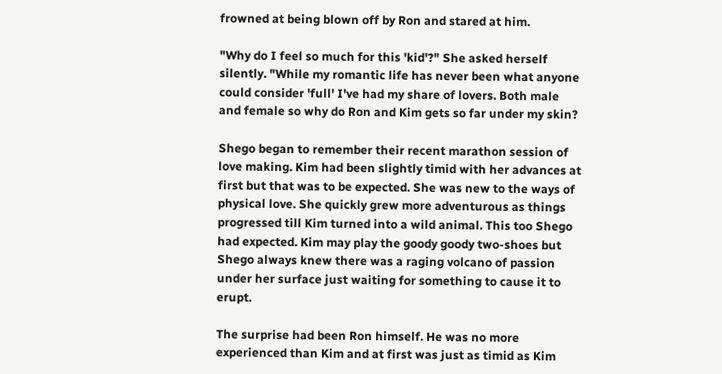frowned at being blown off by Ron and stared at him.

"Why do I feel so much for this 'kid'?" She asked herself silently. "While my romantic life has never been what anyone could consider 'full' I've had my share of lovers. Both male and female so why do Ron and Kim gets so far under my skin?

Shego began to remember their recent marathon session of love making. Kim had been slightly timid with her advances at first but that was to be expected. She was new to the ways of physical love. She quickly grew more adventurous as things progressed till Kim turned into a wild animal. This too Shego had expected. Kim may play the goody goody two-shoes but Shego always knew there was a raging volcano of passion under her surface just waiting for something to cause it to erupt.

The surprise had been Ron himself. He was no more experienced than Kim and at first was just as timid as Kim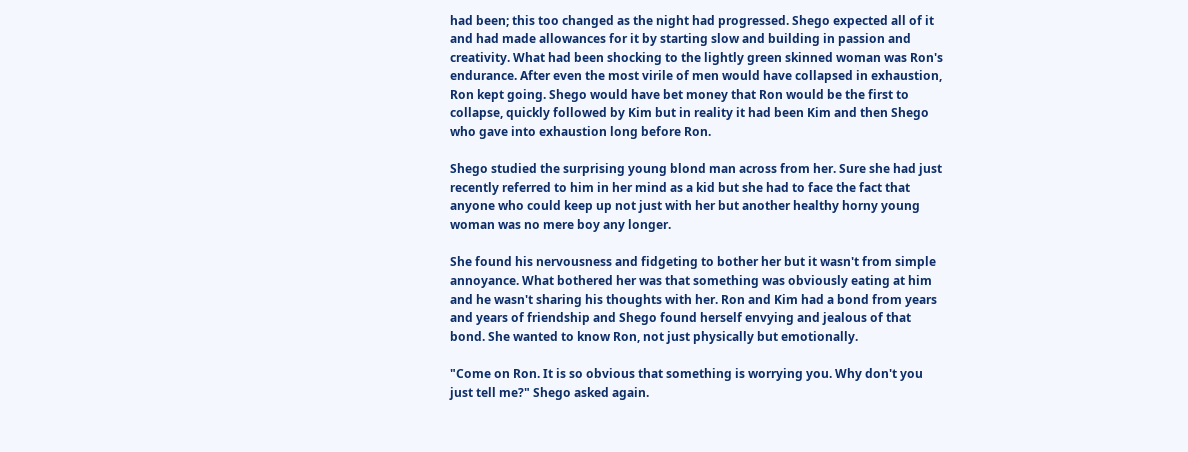had been; this too changed as the night had progressed. Shego expected all of it and had made allowances for it by starting slow and building in passion and creativity. What had been shocking to the lightly green skinned woman was Ron's endurance. After even the most virile of men would have collapsed in exhaustion, Ron kept going. Shego would have bet money that Ron would be the first to collapse, quickly followed by Kim but in reality it had been Kim and then Shego who gave into exhaustion long before Ron.

Shego studied the surprising young blond man across from her. Sure she had just recently referred to him in her mind as a kid but she had to face the fact that anyone who could keep up not just with her but another healthy horny young woman was no mere boy any longer.

She found his nervousness and fidgeting to bother her but it wasn't from simple annoyance. What bothered her was that something was obviously eating at him and he wasn't sharing his thoughts with her. Ron and Kim had a bond from years and years of friendship and Shego found herself envying and jealous of that bond. She wanted to know Ron, not just physically but emotionally.

"Come on Ron. It is so obvious that something is worrying you. Why don't you just tell me?" Shego asked again.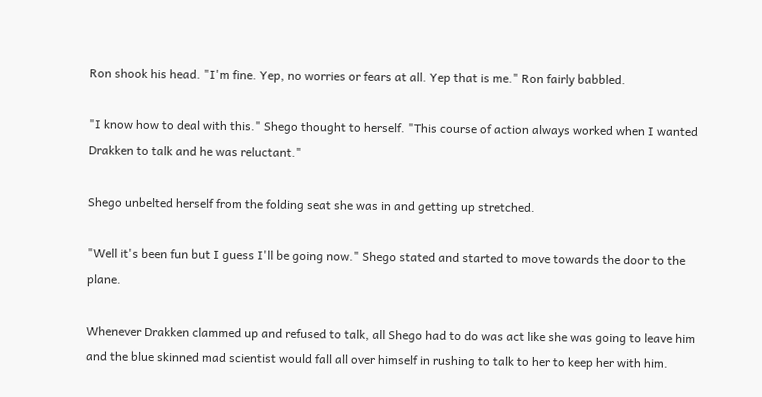Ron shook his head. "I'm fine. Yep, no worries or fears at all. Yep that is me." Ron fairly babbled.

"I know how to deal with this." Shego thought to herself. "This course of action always worked when I wanted Drakken to talk and he was reluctant."

Shego unbelted herself from the folding seat she was in and getting up stretched.

"Well it's been fun but I guess I'll be going now." Shego stated and started to move towards the door to the plane.

Whenever Drakken clammed up and refused to talk, all Shego had to do was act like she was going to leave him and the blue skinned mad scientist would fall all over himself in rushing to talk to her to keep her with him.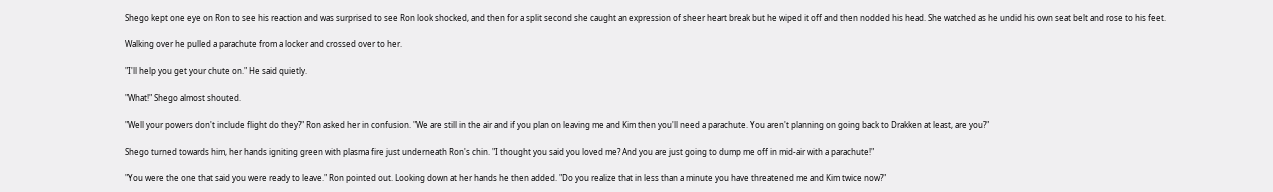Shego kept one eye on Ron to see his reaction and was surprised to see Ron look shocked, and then for a split second she caught an expression of sheer heart break but he wiped it off and then nodded his head. She watched as he undid his own seat belt and rose to his feet.

Walking over he pulled a parachute from a locker and crossed over to her.

"I'll help you get your chute on." He said quietly.

"What!" Shego almost shouted.

"Well your powers don't include flight do they?" Ron asked her in confusion. "We are still in the air and if you plan on leaving me and Kim then you'll need a parachute. You aren't planning on going back to Drakken at least, are you?"

Shego turned towards him, her hands igniting green with plasma fire just underneath Ron's chin. "I thought you said you loved me? And you are just going to dump me off in mid-air with a parachute!"

"You were the one that said you were ready to leave." Ron pointed out. Looking down at her hands he then added. "Do you realize that in less than a minute you have threatened me and Kim twice now?"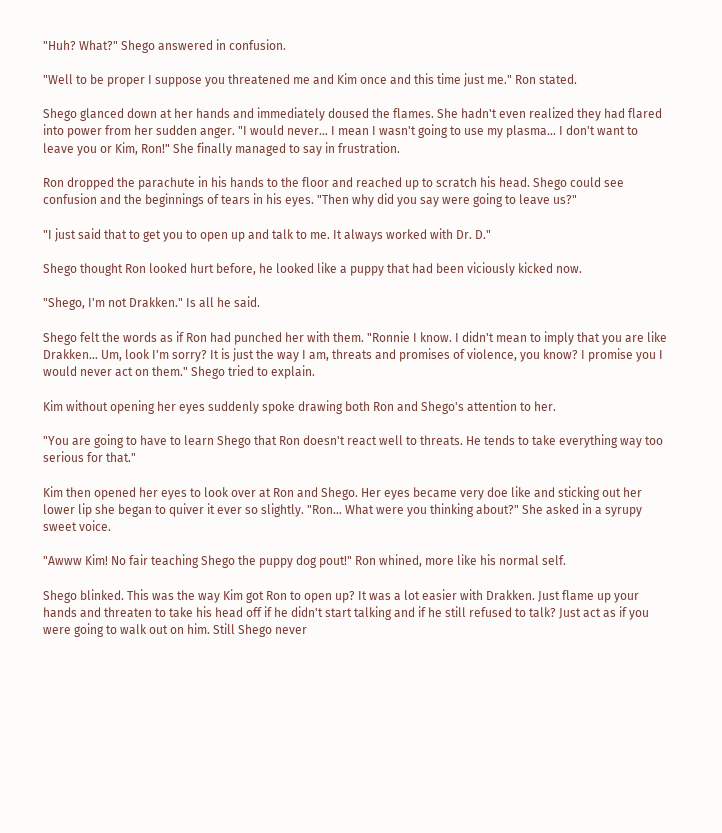"Huh? What?" Shego answered in confusion.

"Well to be proper I suppose you threatened me and Kim once and this time just me." Ron stated.

Shego glanced down at her hands and immediately doused the flames. She hadn't even realized they had flared into power from her sudden anger. "I would never… I mean I wasn't going to use my plasma… I don't want to leave you or Kim, Ron!" She finally managed to say in frustration.

Ron dropped the parachute in his hands to the floor and reached up to scratch his head. Shego could see confusion and the beginnings of tears in his eyes. "Then why did you say were going to leave us?"

"I just said that to get you to open up and talk to me. It always worked with Dr. D."

Shego thought Ron looked hurt before, he looked like a puppy that had been viciously kicked now.

"Shego, I'm not Drakken." Is all he said.

Shego felt the words as if Ron had punched her with them. "Ronnie I know. I didn't mean to imply that you are like Drakken… Um, look I'm sorry? It is just the way I am, threats and promises of violence, you know? I promise you I would never act on them." Shego tried to explain.

Kim without opening her eyes suddenly spoke drawing both Ron and Shego's attention to her.

"You are going to have to learn Shego that Ron doesn't react well to threats. He tends to take everything way too serious for that."

Kim then opened her eyes to look over at Ron and Shego. Her eyes became very doe like and sticking out her lower lip she began to quiver it ever so slightly. "Ron… What were you thinking about?" She asked in a syrupy sweet voice.

"Awww Kim! No fair teaching Shego the puppy dog pout!" Ron whined, more like his normal self.

Shego blinked. This was the way Kim got Ron to open up? It was a lot easier with Drakken. Just flame up your hands and threaten to take his head off if he didn't start talking and if he still refused to talk? Just act as if you were going to walk out on him. Still Shego never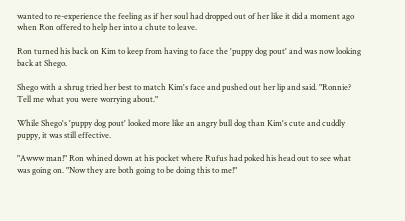wanted to re-experience the feeling as if her soul had dropped out of her like it did a moment ago when Ron offered to help her into a chute to leave.

Ron turned his back on Kim to keep from having to face the 'puppy dog pout' and was now looking back at Shego.

Shego with a shrug tried her best to match Kim's face and pushed out her lip and said. "Ronnie? Tell me what you were worrying about."

While Shego's 'puppy dog pout' looked more like an angry bull dog than Kim's cute and cuddly puppy, it was still effective.

"Awww man!" Ron whined down at his pocket where Rufus had poked his head out to see what was going on. "Now they are both going to be doing this to me!"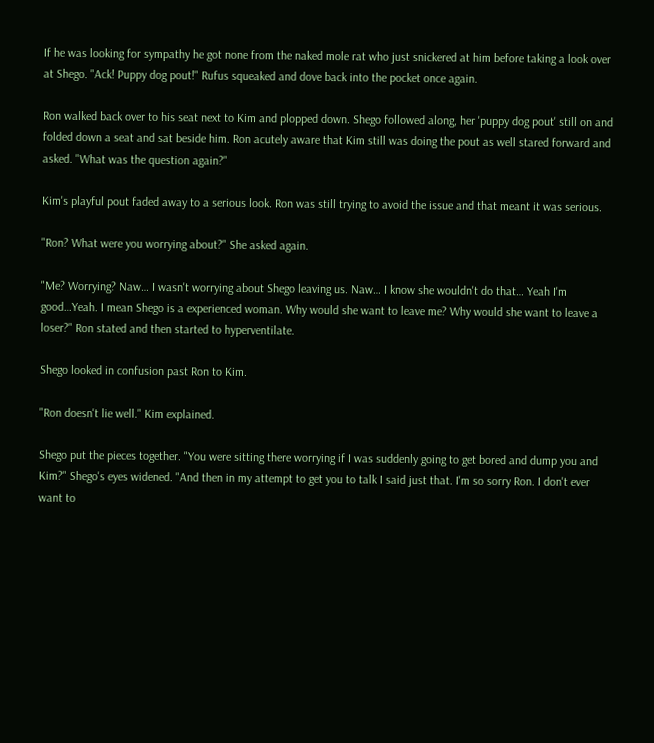If he was looking for sympathy he got none from the naked mole rat who just snickered at him before taking a look over at Shego. "Ack! Puppy dog pout!" Rufus squeaked and dove back into the pocket once again.

Ron walked back over to his seat next to Kim and plopped down. Shego followed along, her 'puppy dog pout' still on and folded down a seat and sat beside him. Ron acutely aware that Kim still was doing the pout as well stared forward and asked. "What was the question again?"

Kim's playful pout faded away to a serious look. Ron was still trying to avoid the issue and that meant it was serious.

"Ron? What were you worrying about?" She asked again.

"Me? Worrying? Naw… I wasn't worrying about Shego leaving us. Naw… I know she wouldn't do that… Yeah I'm good…Yeah. I mean Shego is a experienced woman. Why would she want to leave me? Why would she want to leave a loser?" Ron stated and then started to hyperventilate.

Shego looked in confusion past Ron to Kim.

"Ron doesn't lie well." Kim explained.

Shego put the pieces together. "You were sitting there worrying if I was suddenly going to get bored and dump you and Kim?" Shego's eyes widened. "And then in my attempt to get you to talk I said just that. I'm so sorry Ron. I don't ever want to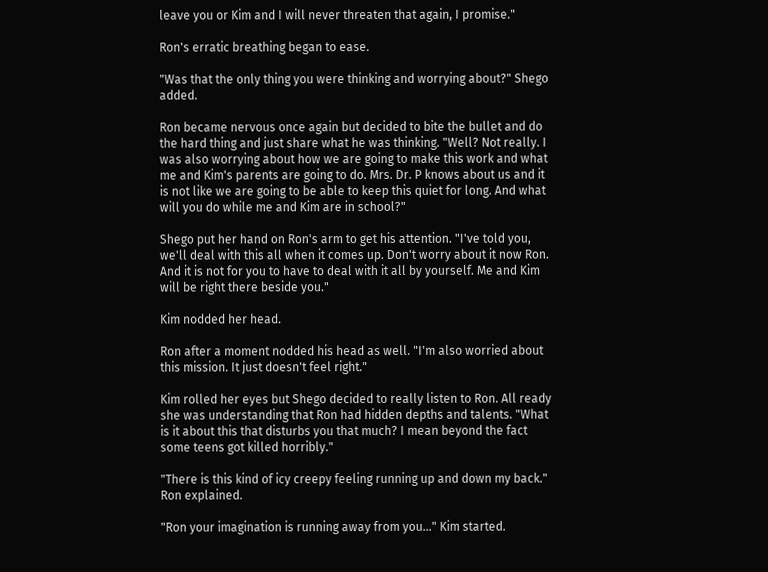leave you or Kim and I will never threaten that again, I promise."

Ron's erratic breathing began to ease.

"Was that the only thing you were thinking and worrying about?" Shego added.

Ron became nervous once again but decided to bite the bullet and do the hard thing and just share what he was thinking. "Well? Not really. I was also worrying about how we are going to make this work and what me and Kim's parents are going to do. Mrs. Dr. P knows about us and it is not like we are going to be able to keep this quiet for long. And what will you do while me and Kim are in school?"

Shego put her hand on Ron's arm to get his attention. "I've told you, we'll deal with this all when it comes up. Don't worry about it now Ron. And it is not for you to have to deal with it all by yourself. Me and Kim will be right there beside you."

Kim nodded her head.

Ron after a moment nodded his head as well. "I'm also worried about this mission. It just doesn't feel right."

Kim rolled her eyes but Shego decided to really listen to Ron. All ready she was understanding that Ron had hidden depths and talents. "What is it about this that disturbs you that much? I mean beyond the fact some teens got killed horribly."

"There is this kind of icy creepy feeling running up and down my back." Ron explained.

"Ron your imagination is running away from you…" Kim started.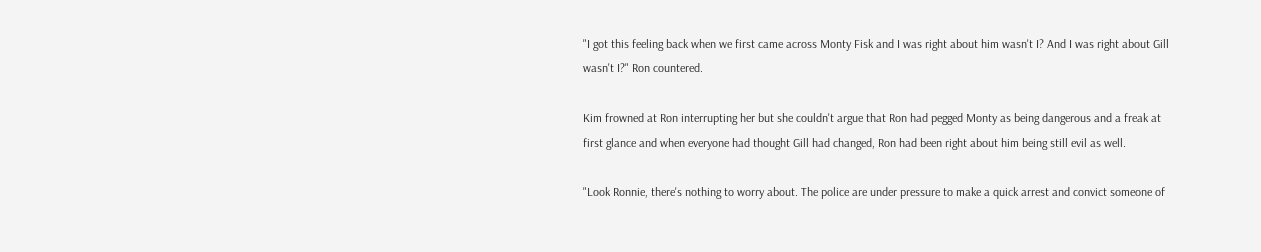"I got this feeling back when we first came across Monty Fisk and I was right about him wasn't I? And I was right about Gill wasn't I?" Ron countered.

Kim frowned at Ron interrupting her but she couldn't argue that Ron had pegged Monty as being dangerous and a freak at first glance and when everyone had thought Gill had changed, Ron had been right about him being still evil as well.

"Look Ronnie, there's nothing to worry about. The police are under pressure to make a quick arrest and convict someone of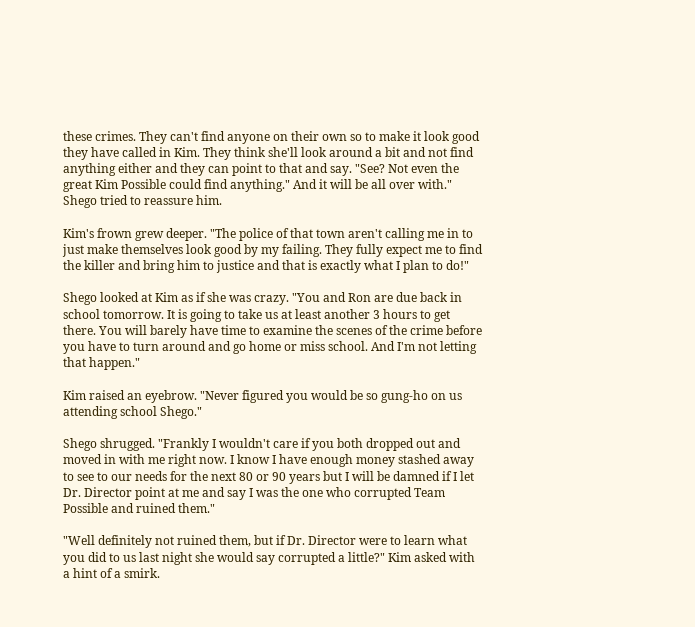these crimes. They can't find anyone on their own so to make it look good they have called in Kim. They think she'll look around a bit and not find anything either and they can point to that and say. "See? Not even the great Kim Possible could find anything." And it will be all over with." Shego tried to reassure him.

Kim's frown grew deeper. "The police of that town aren't calling me in to just make themselves look good by my failing. They fully expect me to find the killer and bring him to justice and that is exactly what I plan to do!"

Shego looked at Kim as if she was crazy. "You and Ron are due back in school tomorrow. It is going to take us at least another 3 hours to get there. You will barely have time to examine the scenes of the crime before you have to turn around and go home or miss school. And I'm not letting that happen."

Kim raised an eyebrow. "Never figured you would be so gung-ho on us attending school Shego."

Shego shrugged. "Frankly I wouldn't care if you both dropped out and moved in with me right now. I know I have enough money stashed away to see to our needs for the next 80 or 90 years but I will be damned if I let Dr. Director point at me and say I was the one who corrupted Team Possible and ruined them."

"Well definitely not ruined them, but if Dr. Director were to learn what you did to us last night she would say corrupted a little?" Kim asked with a hint of a smirk.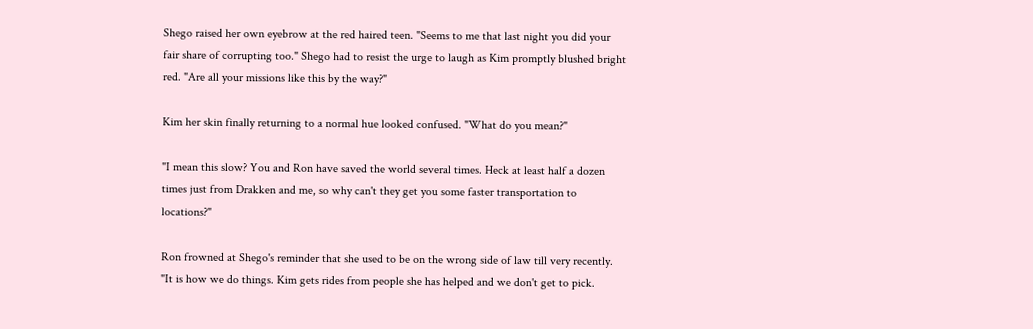Shego raised her own eyebrow at the red haired teen. "Seems to me that last night you did your fair share of corrupting too." Shego had to resist the urge to laugh as Kim promptly blushed bright red. "Are all your missions like this by the way?"

Kim her skin finally returning to a normal hue looked confused. "What do you mean?"

"I mean this slow? You and Ron have saved the world several times. Heck at least half a dozen times just from Drakken and me, so why can't they get you some faster transportation to locations?"

Ron frowned at Shego's reminder that she used to be on the wrong side of law till very recently. "It is how we do things. Kim gets rides from people she has helped and we don't get to pick.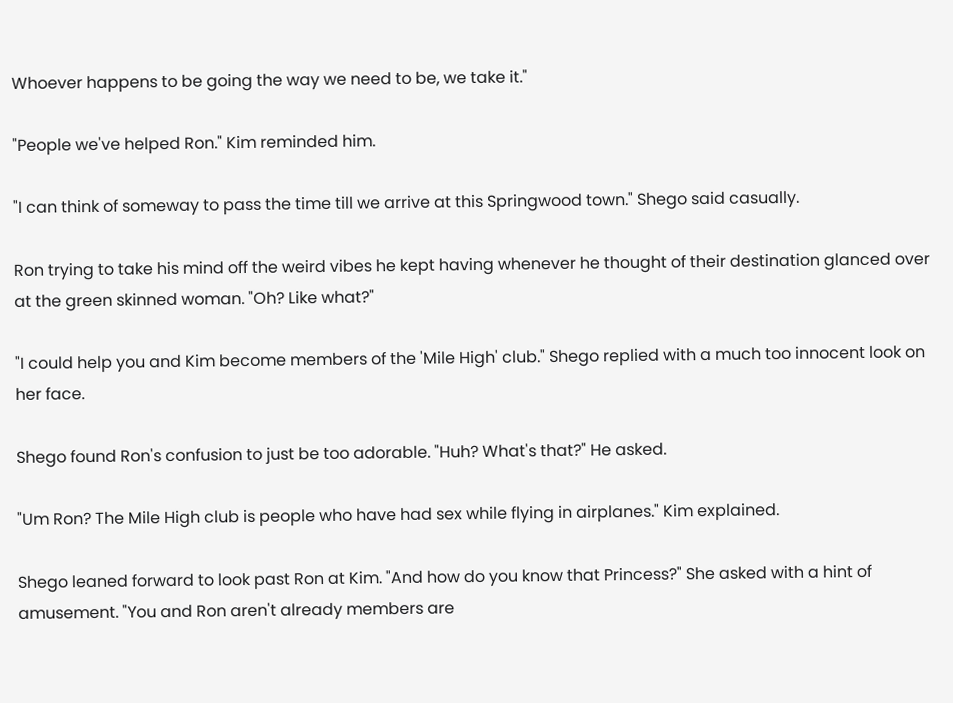Whoever happens to be going the way we need to be, we take it."

"People we've helped Ron." Kim reminded him.

"I can think of someway to pass the time till we arrive at this Springwood town." Shego said casually.

Ron trying to take his mind off the weird vibes he kept having whenever he thought of their destination glanced over at the green skinned woman. "Oh? Like what?"

"I could help you and Kim become members of the 'Mile High' club." Shego replied with a much too innocent look on her face.

Shego found Ron's confusion to just be too adorable. "Huh? What's that?" He asked.

"Um Ron? The Mile High club is people who have had sex while flying in airplanes." Kim explained.

Shego leaned forward to look past Ron at Kim. "And how do you know that Princess?" She asked with a hint of amusement. "You and Ron aren't already members are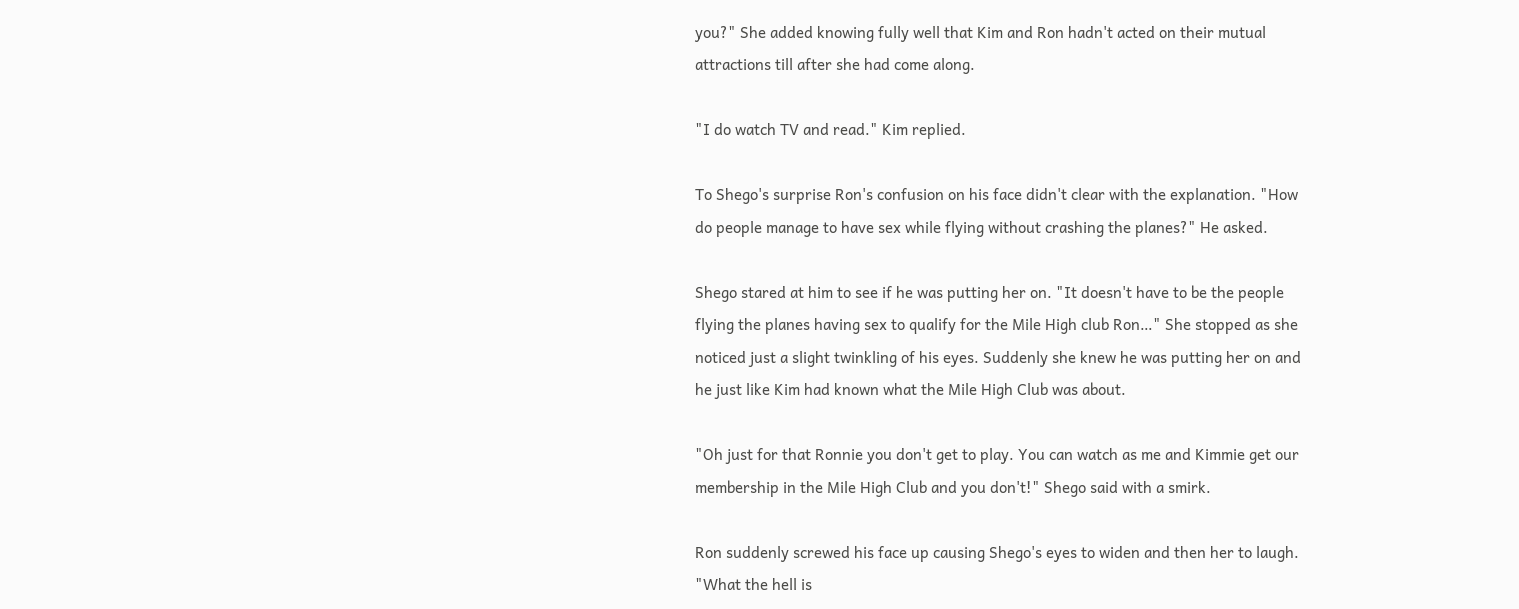you?" She added knowing fully well that Kim and Ron hadn't acted on their mutual attractions till after she had come along.

"I do watch TV and read." Kim replied.

To Shego's surprise Ron's confusion on his face didn't clear with the explanation. "How do people manage to have sex while flying without crashing the planes?" He asked.

Shego stared at him to see if he was putting her on. "It doesn't have to be the people flying the planes having sex to qualify for the Mile High club Ron…" She stopped as she noticed just a slight twinkling of his eyes. Suddenly she knew he was putting her on and he just like Kim had known what the Mile High Club was about.

"Oh just for that Ronnie you don't get to play. You can watch as me and Kimmie get our membership in the Mile High Club and you don't!" Shego said with a smirk.

Ron suddenly screwed his face up causing Shego's eyes to widen and then her to laugh. "What the hell is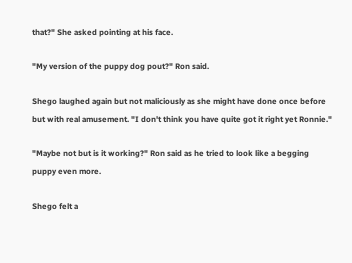that?" She asked pointing at his face.

"My version of the puppy dog pout?" Ron said.

Shego laughed again but not maliciously as she might have done once before but with real amusement. "I don't think you have quite got it right yet Ronnie."

"Maybe not but is it working?" Ron said as he tried to look like a begging puppy even more.

Shego felt a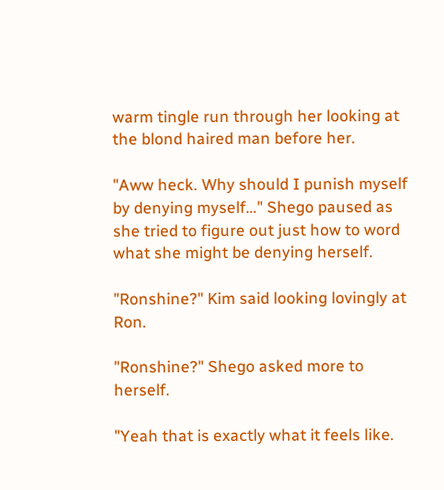warm tingle run through her looking at the blond haired man before her.

"Aww heck. Why should I punish myself by denying myself…" Shego paused as she tried to figure out just how to word what she might be denying herself.

"Ronshine?" Kim said looking lovingly at Ron.

"Ronshine?" Shego asked more to herself.

"Yeah that is exactly what it feels like.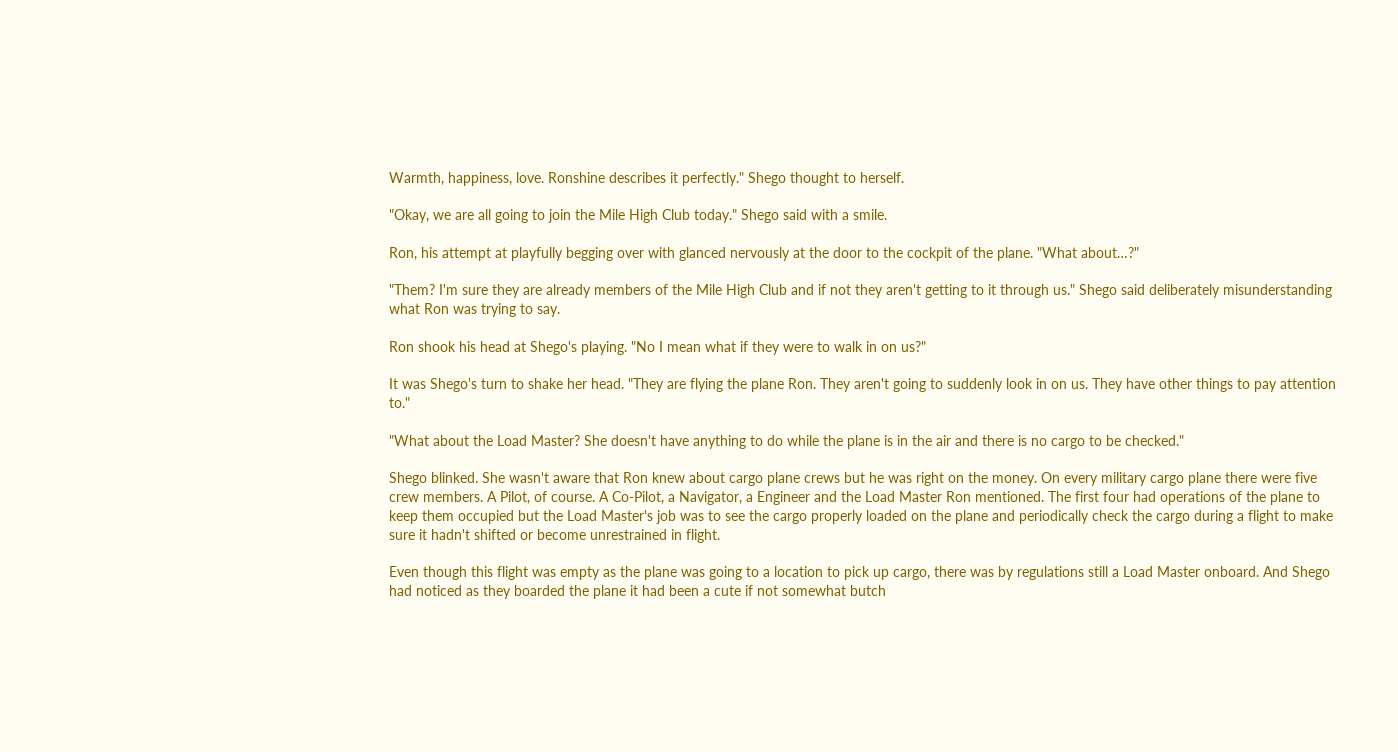Warmth, happiness, love. Ronshine describes it perfectly." Shego thought to herself.

"Okay, we are all going to join the Mile High Club today." Shego said with a smile.

Ron, his attempt at playfully begging over with glanced nervously at the door to the cockpit of the plane. "What about…?"

"Them? I'm sure they are already members of the Mile High Club and if not they aren't getting to it through us." Shego said deliberately misunderstanding what Ron was trying to say.

Ron shook his head at Shego's playing. "No I mean what if they were to walk in on us?"

It was Shego's turn to shake her head. "They are flying the plane Ron. They aren't going to suddenly look in on us. They have other things to pay attention to."

"What about the Load Master? She doesn't have anything to do while the plane is in the air and there is no cargo to be checked."

Shego blinked. She wasn't aware that Ron knew about cargo plane crews but he was right on the money. On every military cargo plane there were five crew members. A Pilot, of course. A Co-Pilot, a Navigator, a Engineer and the Load Master Ron mentioned. The first four had operations of the plane to keep them occupied but the Load Master's job was to see the cargo properly loaded on the plane and periodically check the cargo during a flight to make sure it hadn't shifted or become unrestrained in flight.

Even though this flight was empty as the plane was going to a location to pick up cargo, there was by regulations still a Load Master onboard. And Shego had noticed as they boarded the plane it had been a cute if not somewhat butch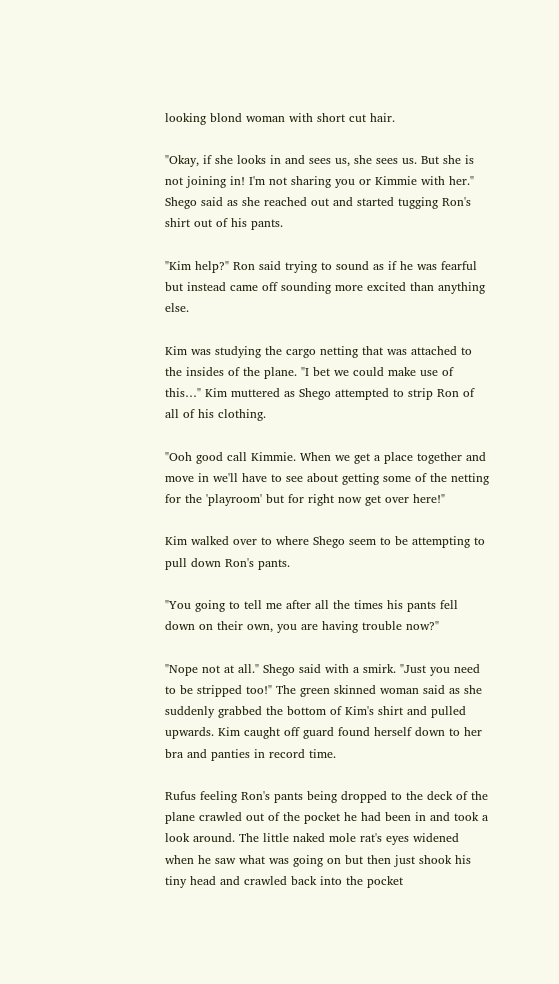looking blond woman with short cut hair.

"Okay, if she looks in and sees us, she sees us. But she is not joining in! I'm not sharing you or Kimmie with her." Shego said as she reached out and started tugging Ron's shirt out of his pants.

"Kim help?" Ron said trying to sound as if he was fearful but instead came off sounding more excited than anything else.

Kim was studying the cargo netting that was attached to the insides of the plane. "I bet we could make use of this…" Kim muttered as Shego attempted to strip Ron of all of his clothing.

"Ooh good call Kimmie. When we get a place together and move in we'll have to see about getting some of the netting for the 'playroom' but for right now get over here!"

Kim walked over to where Shego seem to be attempting to pull down Ron's pants.

"You going to tell me after all the times his pants fell down on their own, you are having trouble now?"

"Nope not at all." Shego said with a smirk. "Just you need to be stripped too!" The green skinned woman said as she suddenly grabbed the bottom of Kim's shirt and pulled upwards. Kim caught off guard found herself down to her bra and panties in record time.

Rufus feeling Ron's pants being dropped to the deck of the plane crawled out of the pocket he had been in and took a look around. The little naked mole rat's eyes widened when he saw what was going on but then just shook his tiny head and crawled back into the pocket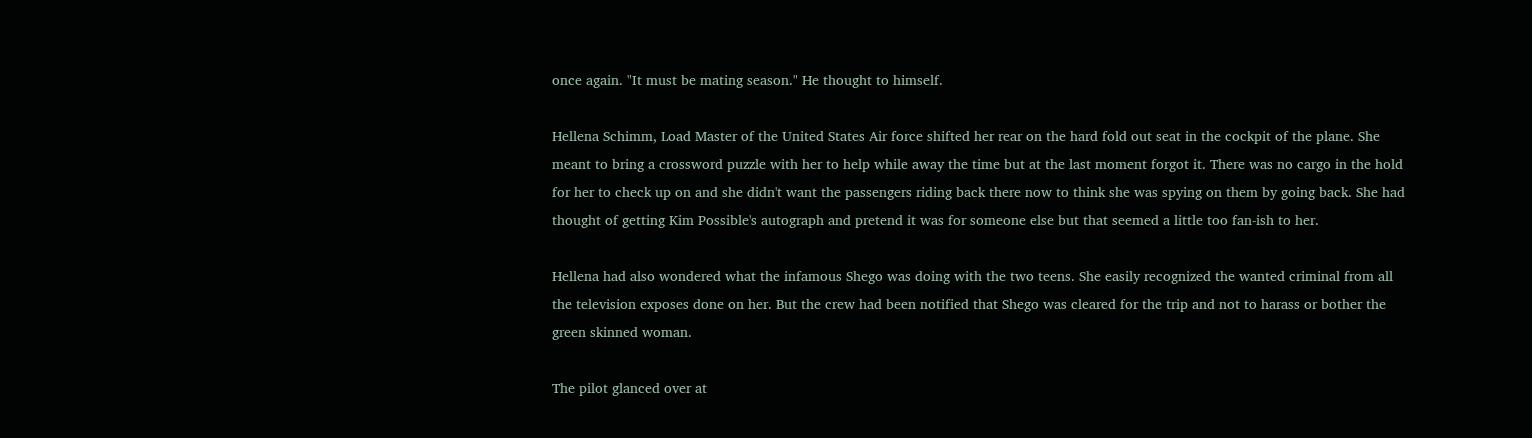once again. "It must be mating season." He thought to himself.

Hellena Schimm, Load Master of the United States Air force shifted her rear on the hard fold out seat in the cockpit of the plane. She meant to bring a crossword puzzle with her to help while away the time but at the last moment forgot it. There was no cargo in the hold for her to check up on and she didn't want the passengers riding back there now to think she was spying on them by going back. She had thought of getting Kim Possible's autograph and pretend it was for someone else but that seemed a little too fan-ish to her.

Hellena had also wondered what the infamous Shego was doing with the two teens. She easily recognized the wanted criminal from all the television exposes done on her. But the crew had been notified that Shego was cleared for the trip and not to harass or bother the green skinned woman.

The pilot glanced over at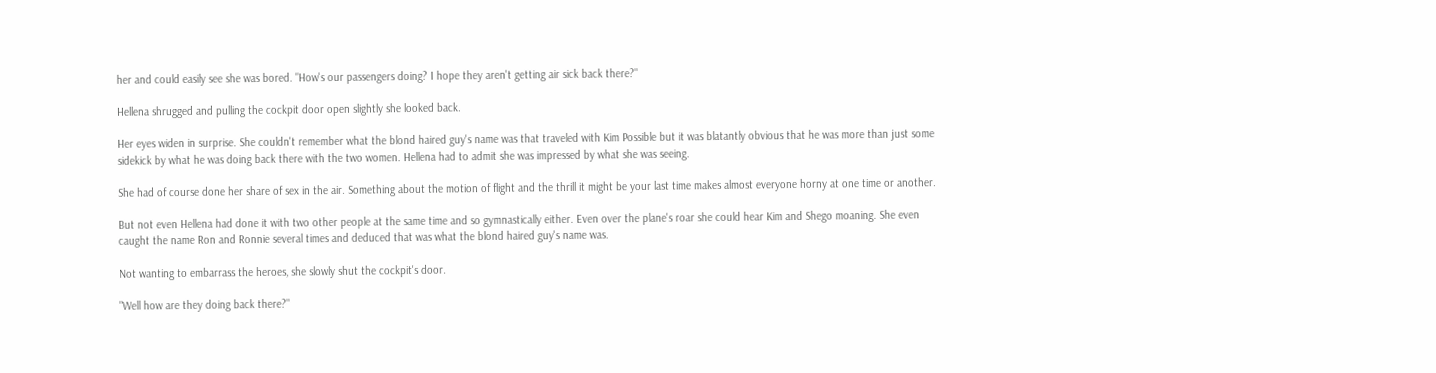her and could easily see she was bored. "How's our passengers doing? I hope they aren't getting air sick back there?"

Hellena shrugged and pulling the cockpit door open slightly she looked back.

Her eyes widen in surprise. She couldn't remember what the blond haired guy's name was that traveled with Kim Possible but it was blatantly obvious that he was more than just some sidekick by what he was doing back there with the two women. Hellena had to admit she was impressed by what she was seeing.

She had of course done her share of sex in the air. Something about the motion of flight and the thrill it might be your last time makes almost everyone horny at one time or another.

But not even Hellena had done it with two other people at the same time and so gymnastically either. Even over the plane's roar she could hear Kim and Shego moaning. She even caught the name Ron and Ronnie several times and deduced that was what the blond haired guy's name was.

Not wanting to embarrass the heroes, she slowly shut the cockpit's door.

"Well how are they doing back there?"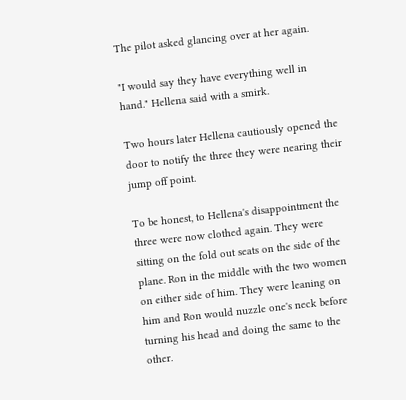The pilot asked glancing over at her again.

"I would say they have everything well in hand." Hellena said with a smirk.

Two hours later Hellena cautiously opened the door to notify the three they were nearing their jump off point.

To be honest, to Hellena's disappointment the three were now clothed again. They were sitting on the fold out seats on the side of the plane. Ron in the middle with the two women on either side of him. They were leaning on him and Ron would nuzzle one's neck before turning his head and doing the same to the other.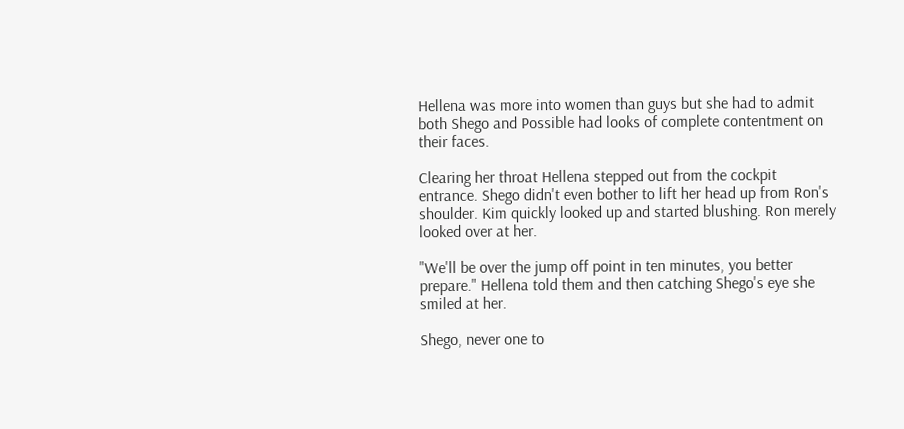Hellena was more into women than guys but she had to admit both Shego and Possible had looks of complete contentment on their faces.

Clearing her throat Hellena stepped out from the cockpit entrance. Shego didn't even bother to lift her head up from Ron's shoulder. Kim quickly looked up and started blushing. Ron merely looked over at her.

"We'll be over the jump off point in ten minutes, you better prepare." Hellena told them and then catching Shego's eye she smiled at her.

Shego, never one to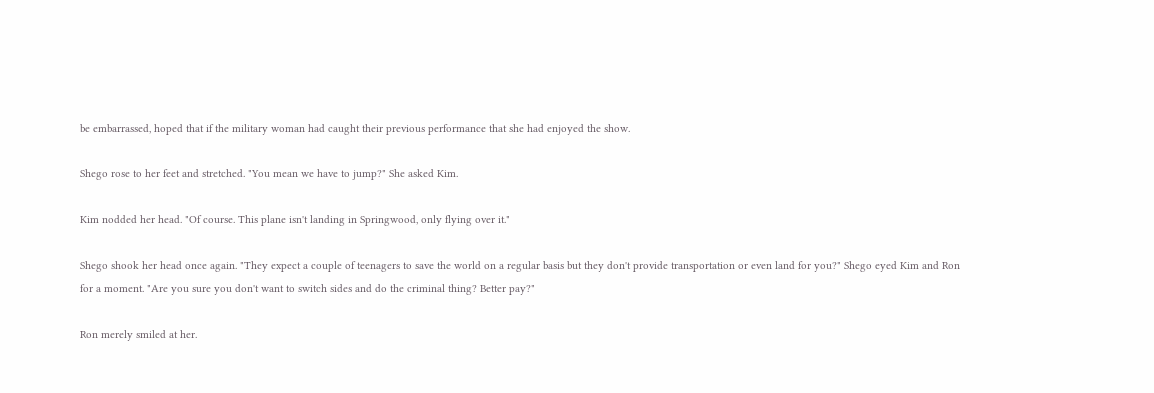be embarrassed, hoped that if the military woman had caught their previous performance that she had enjoyed the show.

Shego rose to her feet and stretched. "You mean we have to jump?" She asked Kim.

Kim nodded her head. "Of course. This plane isn't landing in Springwood, only flying over it."

Shego shook her head once again. "They expect a couple of teenagers to save the world on a regular basis but they don't provide transportation or even land for you?" Shego eyed Kim and Ron for a moment. "Are you sure you don't want to switch sides and do the criminal thing? Better pay?"

Ron merely smiled at her.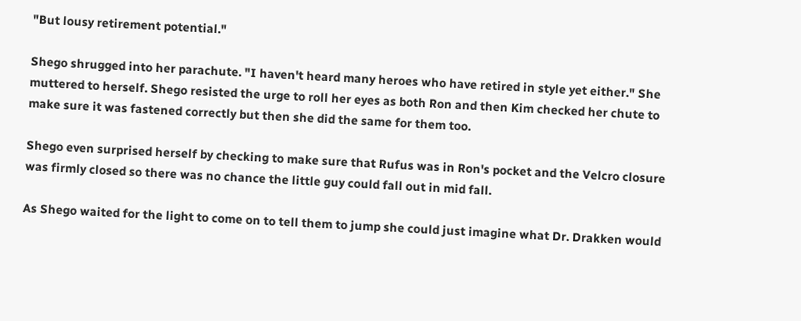"But lousy retirement potential."

Shego shrugged into her parachute. "I haven't heard many heroes who have retired in style yet either." She muttered to herself. Shego resisted the urge to roll her eyes as both Ron and then Kim checked her chute to make sure it was fastened correctly but then she did the same for them too.

Shego even surprised herself by checking to make sure that Rufus was in Ron's pocket and the Velcro closure was firmly closed so there was no chance the little guy could fall out in mid fall.

As Shego waited for the light to come on to tell them to jump she could just imagine what Dr. Drakken would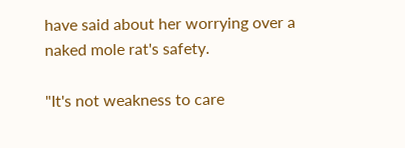have said about her worrying over a naked mole rat's safety.

"It's not weakness to care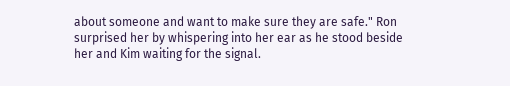about someone and want to make sure they are safe." Ron surprised her by whispering into her ear as he stood beside her and Kim waiting for the signal.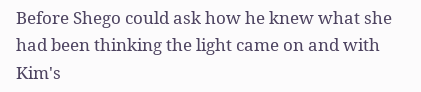Before Shego could ask how he knew what she had been thinking the light came on and with Kim's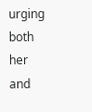urging both her and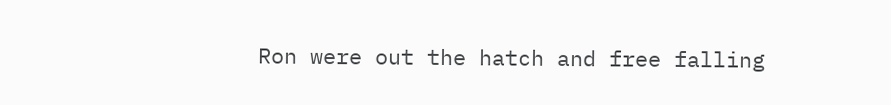Ron were out the hatch and free falling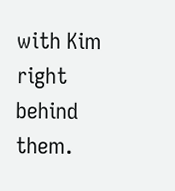with Kim right behind them.